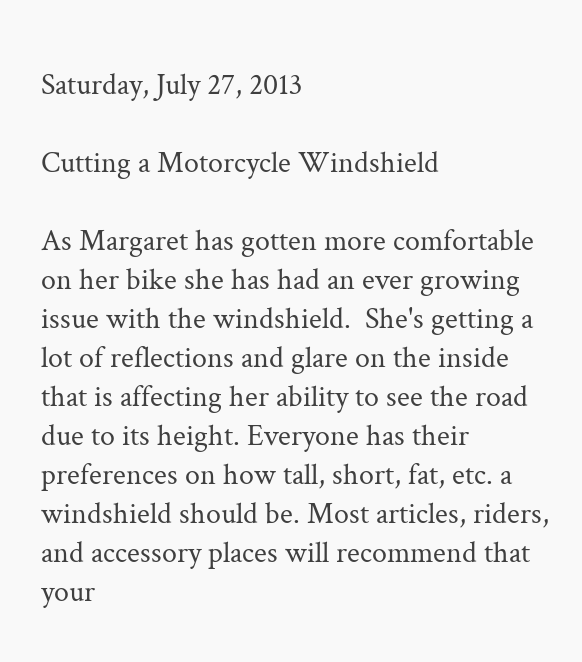Saturday, July 27, 2013

Cutting a Motorcycle Windshield

As Margaret has gotten more comfortable on her bike she has had an ever growing issue with the windshield.  She's getting a lot of reflections and glare on the inside that is affecting her ability to see the road due to its height. Everyone has their preferences on how tall, short, fat, etc. a windshield should be. Most articles, riders, and accessory places will recommend that your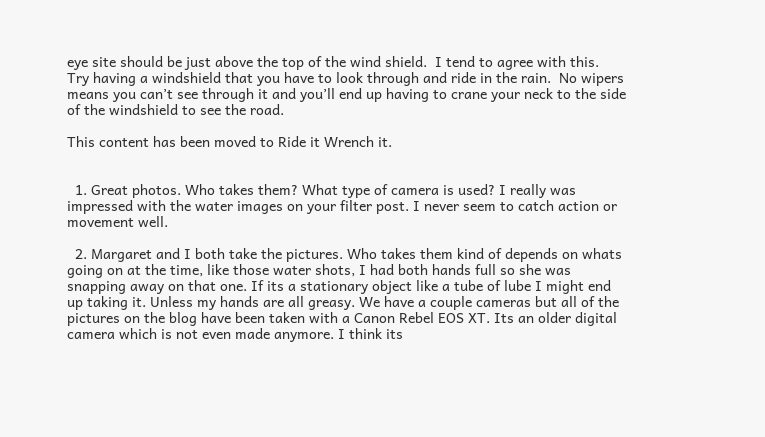eye site should be just above the top of the wind shield.  I tend to agree with this.  Try having a windshield that you have to look through and ride in the rain.  No wipers means you can’t see through it and you’ll end up having to crane your neck to the side of the windshield to see the road.

This content has been moved to Ride it Wrench it.


  1. Great photos. Who takes them? What type of camera is used? I really was impressed with the water images on your filter post. I never seem to catch action or movement well.

  2. Margaret and I both take the pictures. Who takes them kind of depends on whats going on at the time, like those water shots, I had both hands full so she was snapping away on that one. If its a stationary object like a tube of lube I might end up taking it. Unless my hands are all greasy. We have a couple cameras but all of the pictures on the blog have been taken with a Canon Rebel EOS XT. Its an older digital camera which is not even made anymore. I think its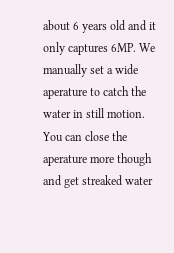about 6 years old and it only captures 6MP. We manually set a wide aperature to catch the water in still motion. You can close the aperature more though and get streaked water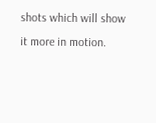shots which will show it more in motion.